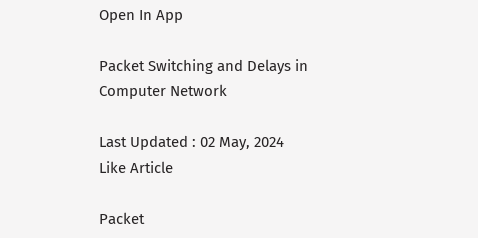Open In App

Packet Switching and Delays in Computer Network

Last Updated : 02 May, 2024
Like Article

Packet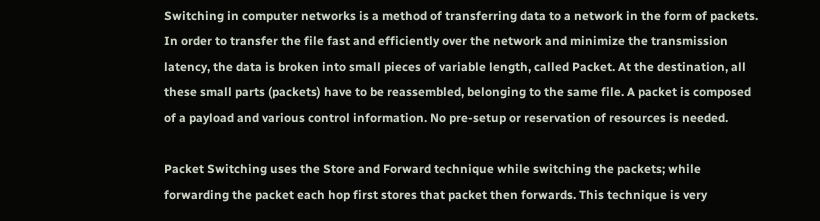Switching in computer networks is a method of transferring data to a network in the form of packets. In order to transfer the file fast and efficiently over the network and minimize the transmission latency, the data is broken into small pieces of variable length, called Packet. At the destination, all these small parts (packets) have to be reassembled, belonging to the same file. A packet is composed of a payload and various control information. No pre-setup or reservation of resources is needed.

Packet Switching uses the Store and Forward technique while switching the packets; while forwarding the packet each hop first stores that packet then forwards. This technique is very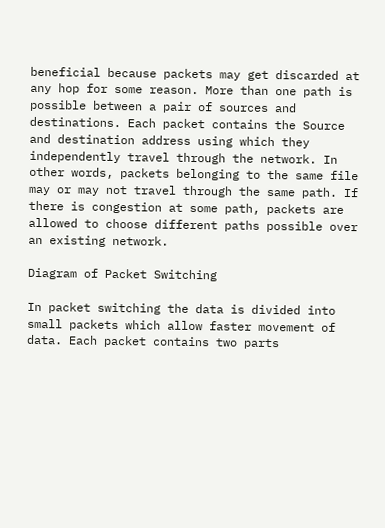beneficial because packets may get discarded at any hop for some reason. More than one path is possible between a pair of sources and destinations. Each packet contains the Source and destination address using which they independently travel through the network. In other words, packets belonging to the same file may or may not travel through the same path. If there is congestion at some path, packets are allowed to choose different paths possible over an existing network.

Diagram of Packet Switching

In packet switching the data is divided into small packets which allow faster movement of data. Each packet contains two parts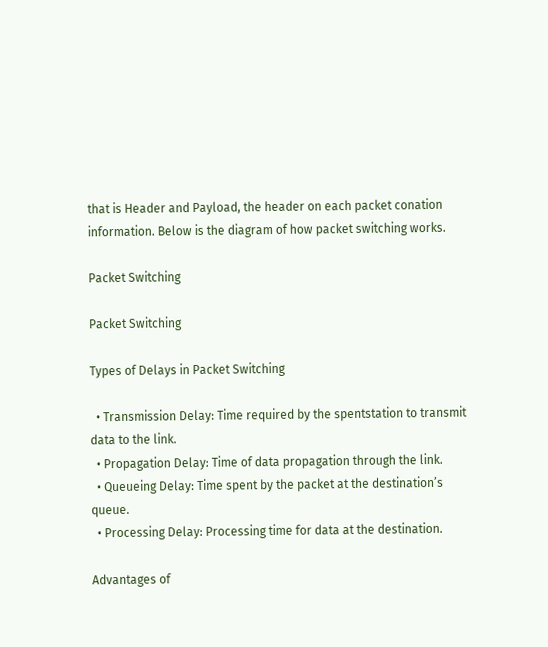that is Header and Payload, the header on each packet conation information. Below is the diagram of how packet switching works.

Packet Switching

Packet Switching

Types of Delays in Packet Switching

  • Transmission Delay: Time required by the spentstation to transmit data to the link.
  • Propagation Delay: Time of data propagation through the link.
  • Queueing Delay: Time spent by the packet at the destination’s queue.
  • Processing Delay: Processing time for data at the destination.

Advantages of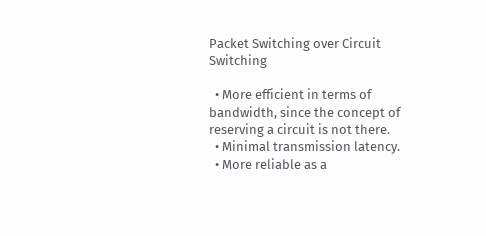Packet Switching over Circuit Switching

  • More efficient in terms of bandwidth, since the concept of reserving a circuit is not there.
  • Minimal transmission latency.
  • More reliable as a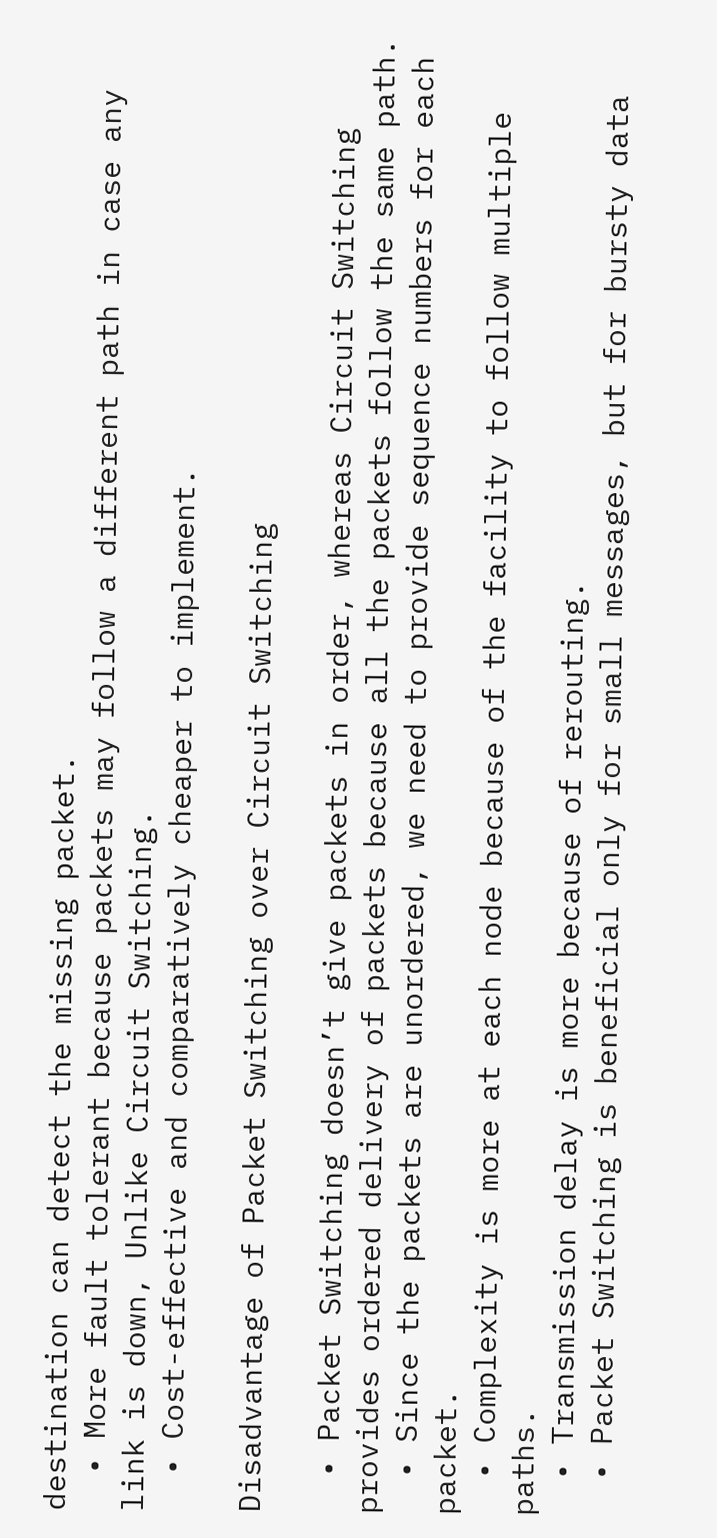destination can detect the missing packet.
  • More fault tolerant because packets may follow a different path in case any link is down, Unlike Circuit Switching.
  • Cost-effective and comparatively cheaper to implement.

Disadvantage of Packet Switching over Circuit Switching

  • Packet Switching doesn’t give packets in order, whereas Circuit Switching provides ordered delivery of packets because all the packets follow the same path.
  • Since the packets are unordered, we need to provide sequence numbers for each packet.
  • Complexity is more at each node because of the facility to follow multiple paths.
  • Transmission delay is more because of rerouting.
  • Packet Switching is beneficial only for small messages, but for bursty data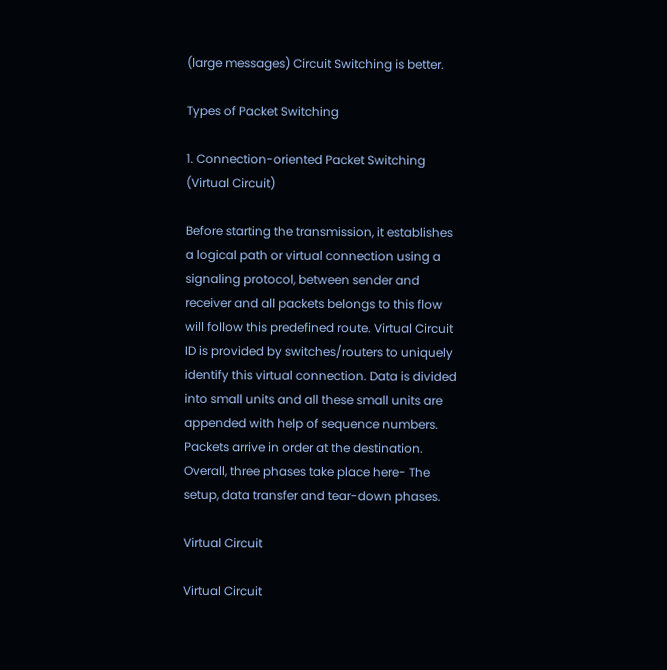(large messages) Circuit Switching is better.

Types of Packet Switching

1. Connection-oriented Packet Switching (Virtual Circuit)

Before starting the transmission, it establishes a logical path or virtual connection using a signaling protocol, between sender and receiver and all packets belongs to this flow will follow this predefined route. Virtual Circuit ID is provided by switches/routers to uniquely identify this virtual connection. Data is divided into small units and all these small units are appended with help of sequence numbers. Packets arrive in order at the destination. Overall, three phases take place here- The setup, data transfer and tear-down phases.

Virtual Circuit

Virtual Circuit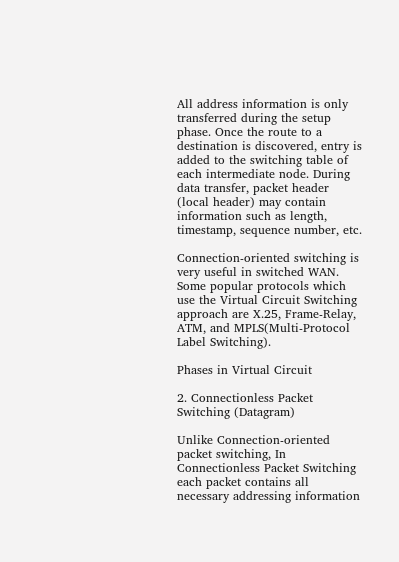All address information is only transferred during the setup phase. Once the route to a destination is discovered, entry is added to the switching table of each intermediate node. During data transfer, packet header (local header) may contain information such as length, timestamp, sequence number, etc.

Connection-oriented switching is very useful in switched WAN. Some popular protocols which use the Virtual Circuit Switching approach are X.25, Frame-Relay, ATM, and MPLS(Multi-Protocol Label Switching).

Phases in Virtual Circuit

2. Connectionless Packet Switching (Datagram)

Unlike Connection-oriented packet switching, In Connectionless Packet Switching each packet contains all necessary addressing information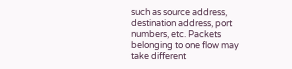such as source address, destination address, port numbers, etc. Packets belonging to one flow may take different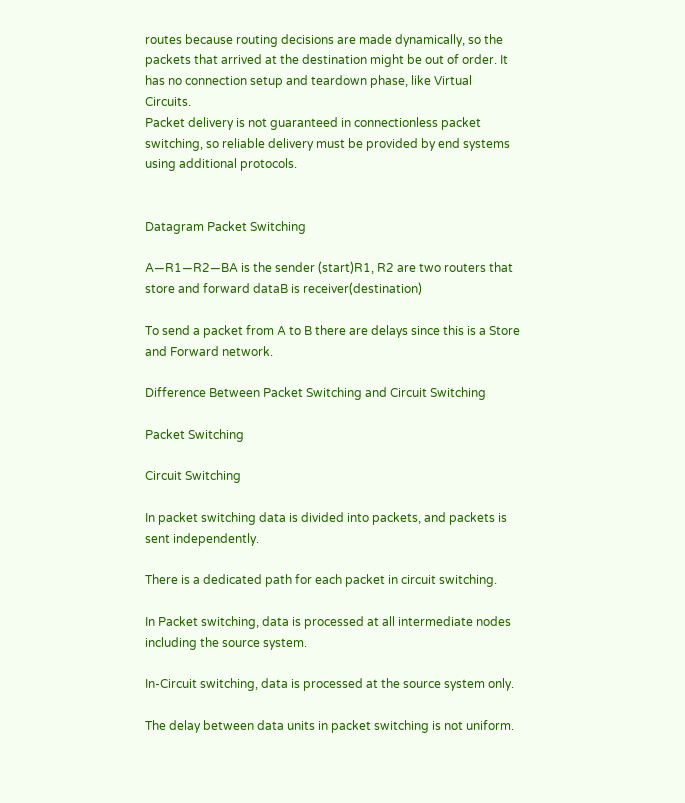routes because routing decisions are made dynamically, so the packets that arrived at the destination might be out of order. It has no connection setup and teardown phase, like Virtual Circuits.
Packet delivery is not guaranteed in connectionless packet switching, so reliable delivery must be provided by end systems using additional protocols.


Datagram Packet Switching

A—R1—R2—BA is the sender (start)R1, R2 are two routers that store and forward dataB is receiver(destination)

To send a packet from A to B there are delays since this is a Store and Forward network.

Difference Between Packet Switching and Circuit Switching

Packet Switching

Circuit Switching

In packet switching data is divided into packets, and packets is sent independently.

There is a dedicated path for each packet in circuit switching.

In Packet switching, data is processed at all intermediate nodes including the source system.

In-Circuit switching, data is processed at the source system only.

The delay between data units in packet switching is not uniform.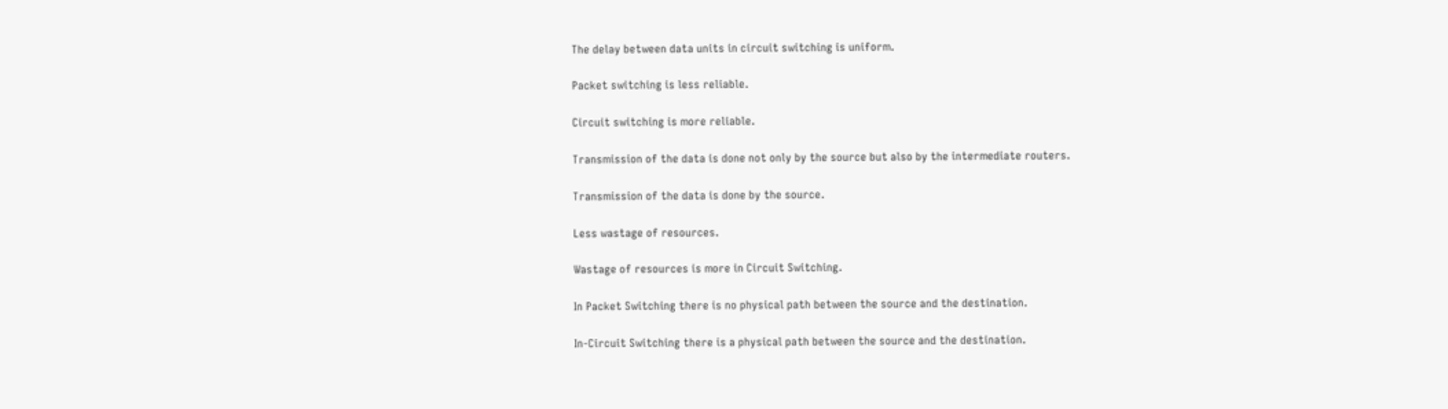The delay between data units in circuit switching is uniform.

Packet switching is less reliable.

Circuit switching is more reliable.

Transmission of the data is done not only by the source but also by the intermediate routers.

Transmission of the data is done by the source.

Less wastage of resources.

Wastage of resources is more in Circuit Switching.

In Packet Switching there is no physical path between the source and the destination.

In-Circuit Switching there is a physical path between the source and the destination.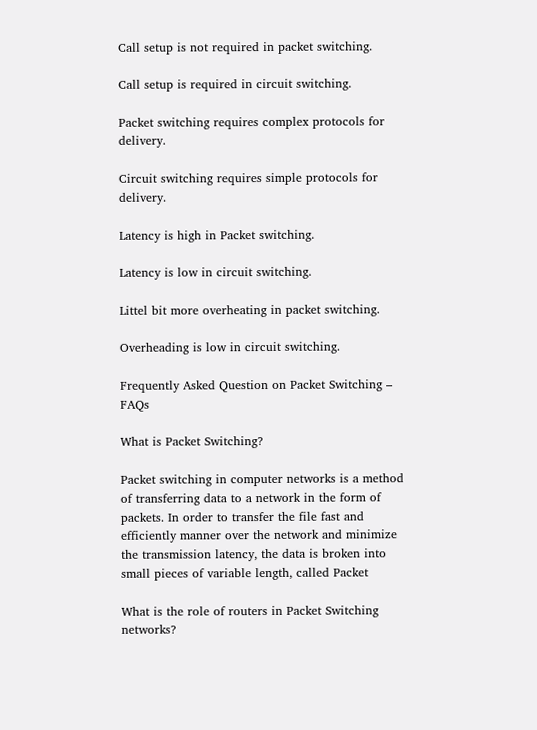Call setup is not required in packet switching.

Call setup is required in circuit switching.

Packet switching requires complex protocols for delivery.

Circuit switching requires simple protocols for delivery.

Latency is high in Packet switching.

Latency is low in circuit switching.

Littel bit more overheating in packet switching.

Overheading is low in circuit switching.

Frequently Asked Question on Packet Switching – FAQs

What is Packet Switching?

Packet switching in computer networks is a method of transferring data to a network in the form of packets. In order to transfer the file fast and efficiently manner over the network and minimize the transmission latency, the data is broken into small pieces of variable length, called Packet

What is the role of routers in Packet Switching networks?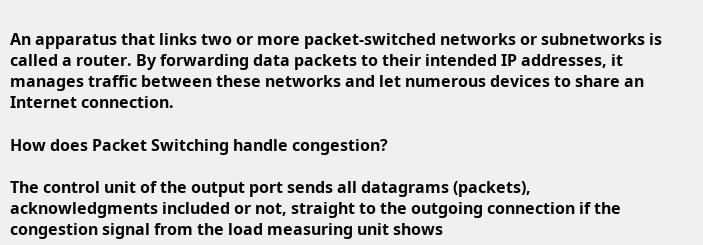An apparatus that links two or more packet-switched networks or subnetworks is called a router. By forwarding data packets to their intended IP addresses, it manages traffic between these networks and let numerous devices to share an Internet connection.

How does Packet Switching handle congestion?

The control unit of the output port sends all datagrams (packets), acknowledgments included or not, straight to the outgoing connection if the congestion signal from the load measuring unit shows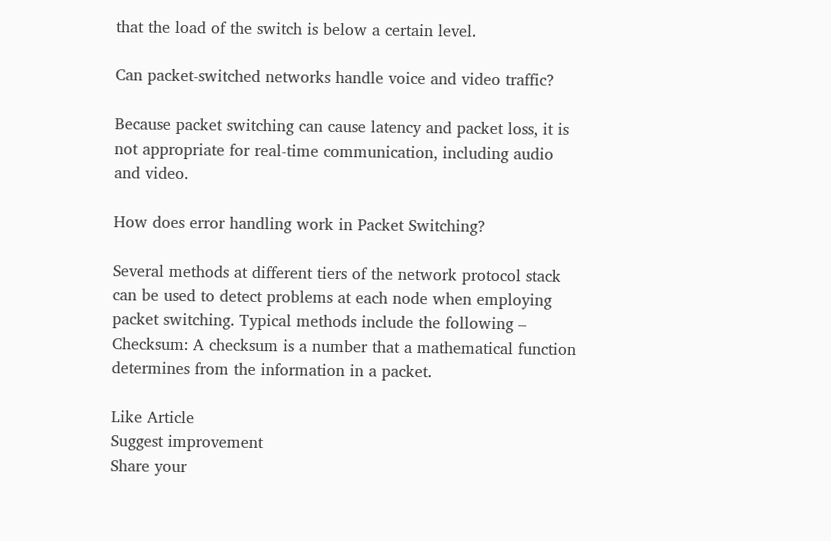that the load of the switch is below a certain level.

Can packet-switched networks handle voice and video traffic?

Because packet switching can cause latency and packet loss, it is not appropriate for real-time communication, including audio and video.

How does error handling work in Packet Switching?

Several methods at different tiers of the network protocol stack can be used to detect problems at each node when employing packet switching. Typical methods include the following – Checksum: A checksum is a number that a mathematical function determines from the information in a packet.

Like Article
Suggest improvement
Share your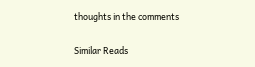thoughts in the comments

Similar Reads